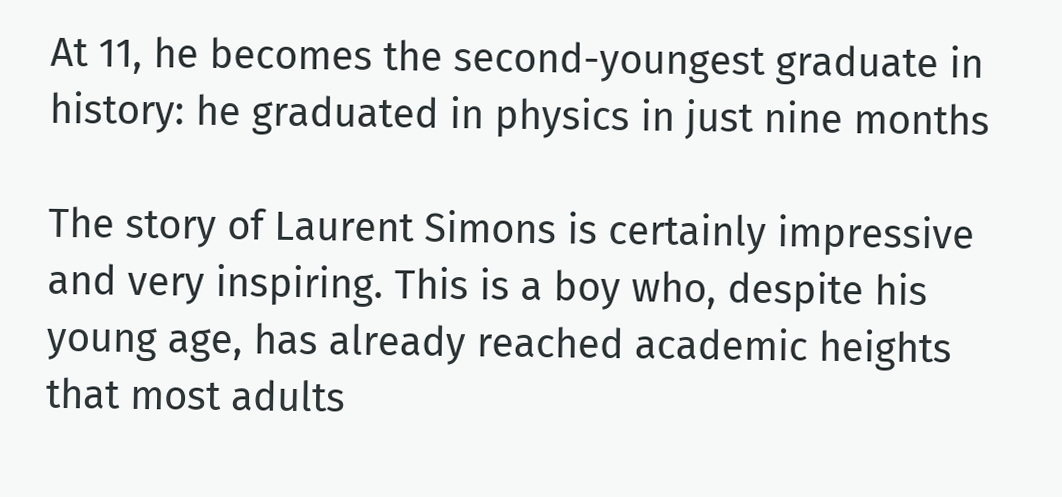At 11, he becomes the second-youngest graduate in history: he graduated in physics in just nine months

The story of Laurent Simons is certainly impressive and very inspiring. This is a boy who, despite his young age, has already reached academic heights that most adults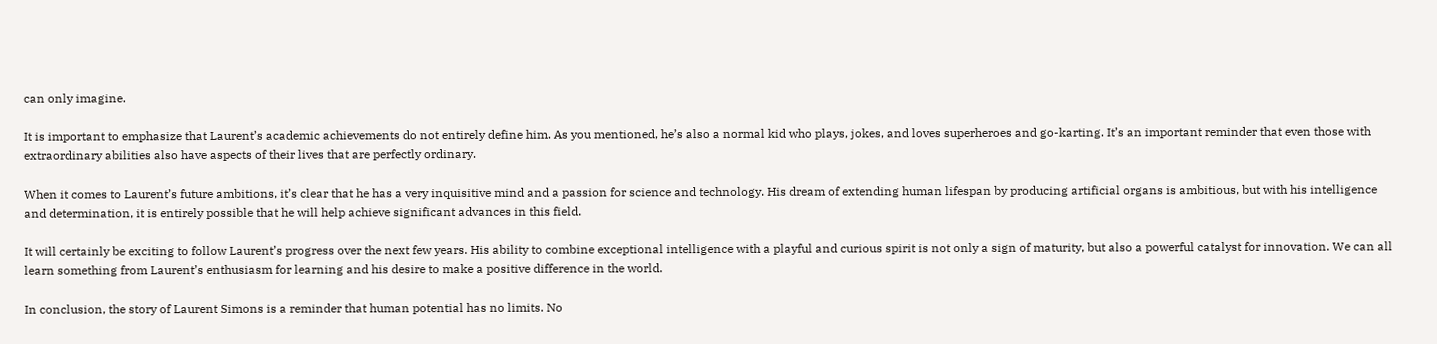can only imagine.

It is important to emphasize that Laurent’s academic achievements do not entirely define him. As you mentioned, he’s also a normal kid who plays, jokes, and loves superheroes and go-karting. It’s an important reminder that even those with extraordinary abilities also have aspects of their lives that are perfectly ordinary.

When it comes to Laurent’s future ambitions, it’s clear that he has a very inquisitive mind and a passion for science and technology. His dream of extending human lifespan by producing artificial organs is ambitious, but with his intelligence and determination, it is entirely possible that he will help achieve significant advances in this field.

It will certainly be exciting to follow Laurent’s progress over the next few years. His ability to combine exceptional intelligence with a playful and curious spirit is not only a sign of maturity, but also a powerful catalyst for innovation. We can all learn something from Laurent’s enthusiasm for learning and his desire to make a positive difference in the world.

In conclusion, the story of Laurent Simons is a reminder that human potential has no limits. No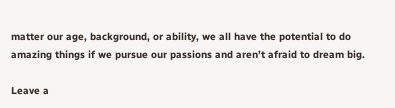matter our age, background, or ability, we all have the potential to do amazing things if we pursue our passions and aren’t afraid to dream big.

Leave a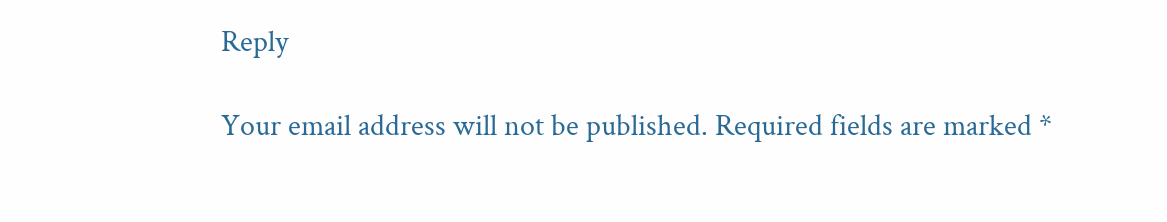Reply

Your email address will not be published. Required fields are marked *